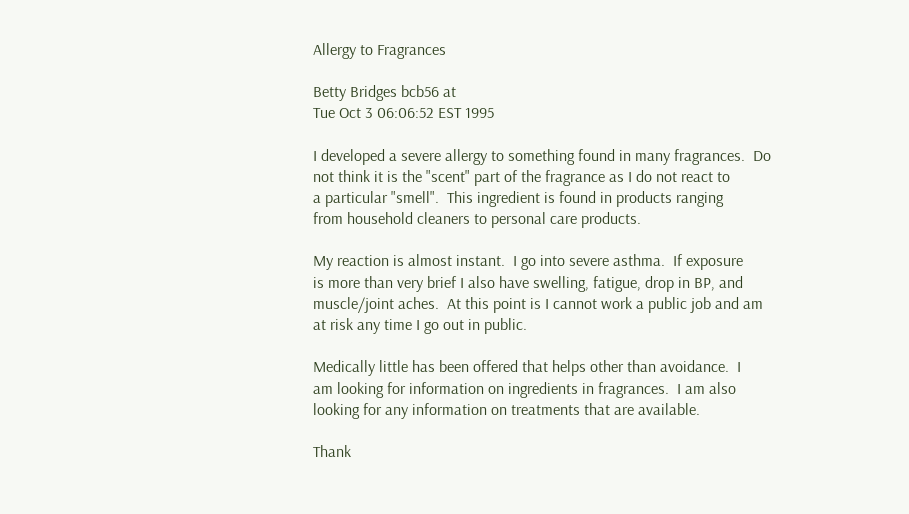Allergy to Fragrances

Betty Bridges bcb56 at
Tue Oct 3 06:06:52 EST 1995

I developed a severe allergy to something found in many fragrances.  Do
not think it is the "scent" part of the fragrance as I do not react to
a particular "smell".  This ingredient is found in products ranging
from household cleaners to personal care products.

My reaction is almost instant.  I go into severe asthma.  If exposure
is more than very brief I also have swelling, fatigue, drop in BP, and
muscle/joint aches.  At this point is I cannot work a public job and am
at risk any time I go out in public.

Medically little has been offered that helps other than avoidance.  I
am looking for information on ingredients in fragrances.  I am also
looking for any information on treatments that are available.

Thank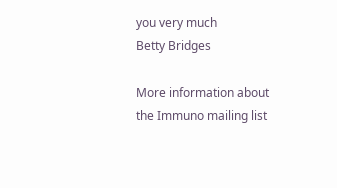you very much
Betty Bridges

More information about the Immuno mailing list